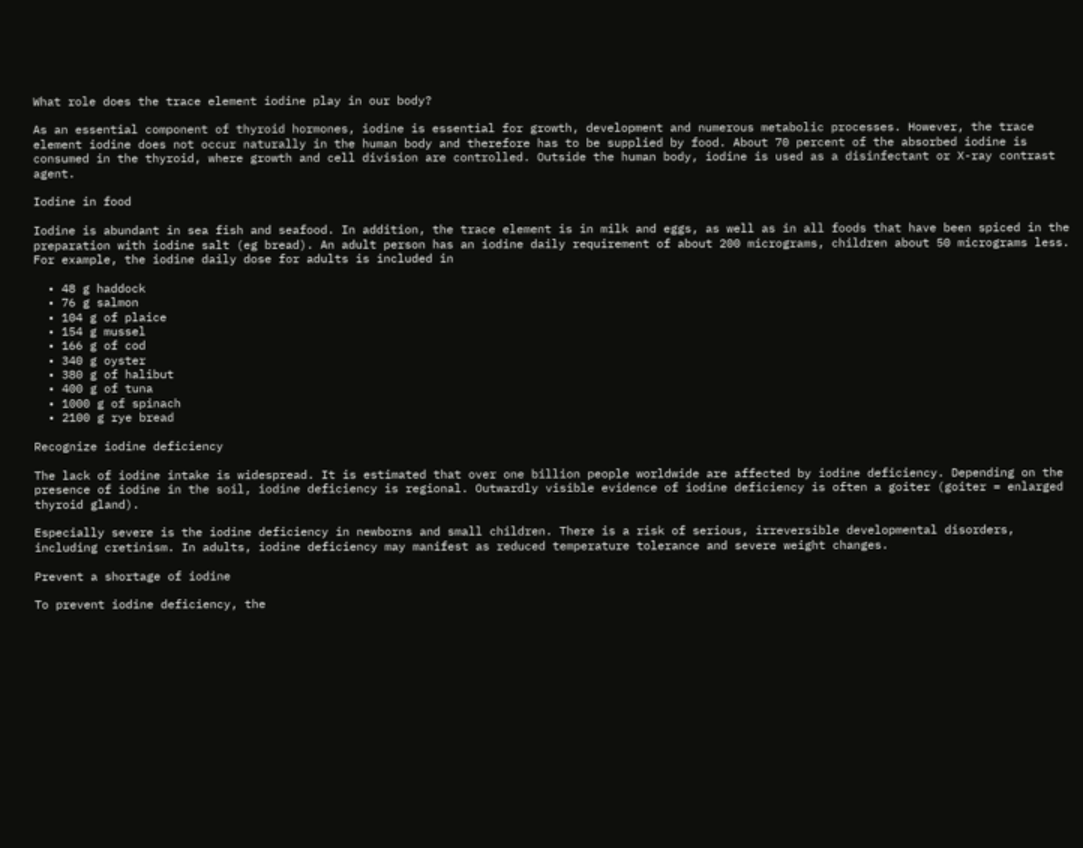What role does the trace element iodine play in our body?

As an essential component of thyroid hormones, iodine is essential for growth, development and numerous metabolic processes. However, the trace element iodine does not occur naturally in the human body and therefore has to be supplied by food. About 70 percent of the absorbed iodine is consumed in the thyroid, where growth and cell division are controlled. Outside the human body, iodine is used as a disinfectant or X-ray contrast agent.

Iodine in food

Iodine is abundant in sea fish and seafood. In addition, the trace element is in milk and eggs, as well as in all foods that have been spiced in the preparation with iodine salt (eg bread). An adult person has an iodine daily requirement of about 200 micrograms, children about 50 micrograms less. For example, the iodine daily dose for adults is included in

  • 48 g haddock
  • 76 g salmon
  • 104 g of plaice
  • 154 g mussel
  • 166 g of cod
  • 340 g oyster
  • 380 g of halibut
  • 400 g of tuna
  • 1000 g of spinach
  • 2100 g rye bread

Recognize iodine deficiency

The lack of iodine intake is widespread. It is estimated that over one billion people worldwide are affected by iodine deficiency. Depending on the presence of iodine in the soil, iodine deficiency is regional. Outwardly visible evidence of iodine deficiency is often a goiter (goiter = enlarged thyroid gland).

Especially severe is the iodine deficiency in newborns and small children. There is a risk of serious, irreversible developmental disorders, including cretinism. In adults, iodine deficiency may manifest as reduced temperature tolerance and severe weight changes.

Prevent a shortage of iodine

To prevent iodine deficiency, the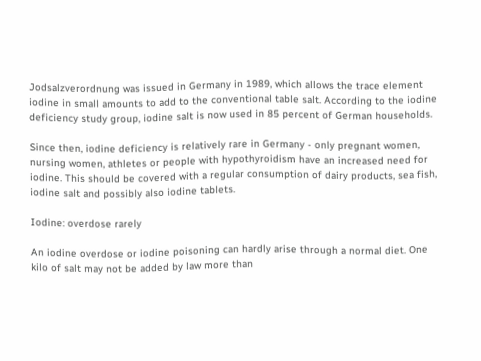Jodsalzverordnung was issued in Germany in 1989, which allows the trace element iodine in small amounts to add to the conventional table salt. According to the iodine deficiency study group, iodine salt is now used in 85 percent of German households.

Since then, iodine deficiency is relatively rare in Germany - only pregnant women, nursing women, athletes or people with hypothyroidism have an increased need for iodine. This should be covered with a regular consumption of dairy products, sea fish, iodine salt and possibly also iodine tablets.

Iodine: overdose rarely

An iodine overdose or iodine poisoning can hardly arise through a normal diet. One kilo of salt may not be added by law more than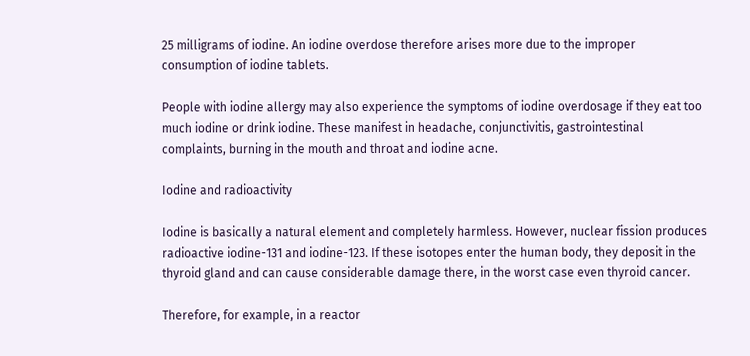25 milligrams of iodine. An iodine overdose therefore arises more due to the improper consumption of iodine tablets.

People with iodine allergy may also experience the symptoms of iodine overdosage if they eat too much iodine or drink iodine. These manifest in headache, conjunctivitis, gastrointestinal complaints, burning in the mouth and throat and iodine acne.

Iodine and radioactivity

Iodine is basically a natural element and completely harmless. However, nuclear fission produces radioactive iodine-131 and iodine-123. If these isotopes enter the human body, they deposit in the thyroid gland and can cause considerable damage there, in the worst case even thyroid cancer.

Therefore, for example, in a reactor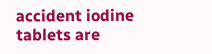accident iodine tablets are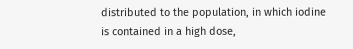distributed to the population, in which iodine is contained in a high dose,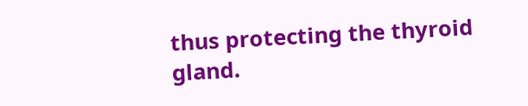thus protecting the thyroid gland.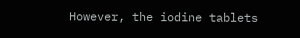However, the iodine tablets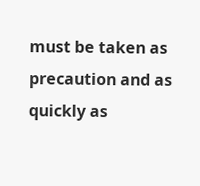must be taken as precaution and as quickly as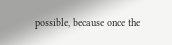possible, because once the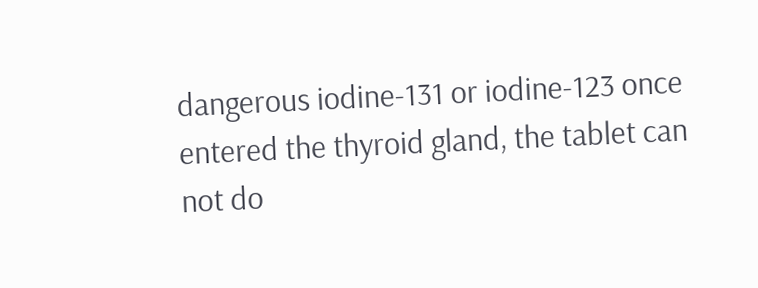dangerous iodine-131 or iodine-123 once entered the thyroid gland, the tablet can not do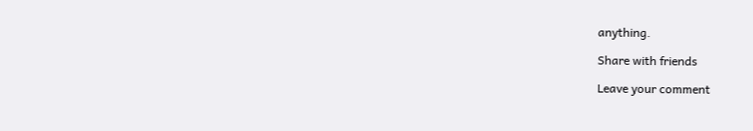anything.

Share with friends

Leave your comment